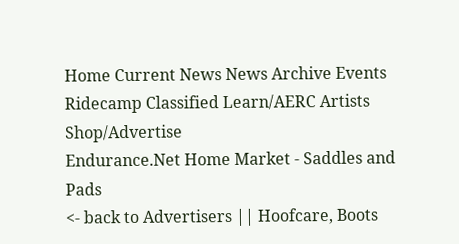Home Current News News Archive Events Ridecamp Classified Learn/AERC Artists Shop/Advertise
Endurance.Net Home Market - Saddles and Pads
<- back to Advertisers || Hoofcare, Boots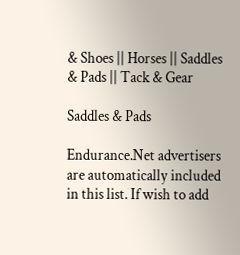& Shoes || Horses || Saddles & Pads || Tack & Gear

Saddles & Pads

Endurance.Net advertisers are automatically included in this list. If wish to add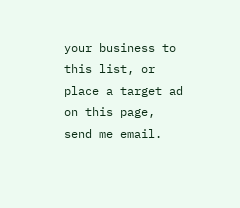your business to this list, or place a target ad on this page, send me email.